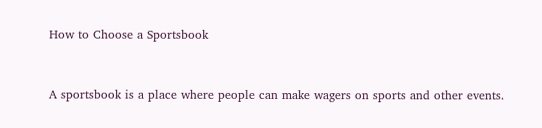How to Choose a Sportsbook


A sportsbook is a place where people can make wagers on sports and other events.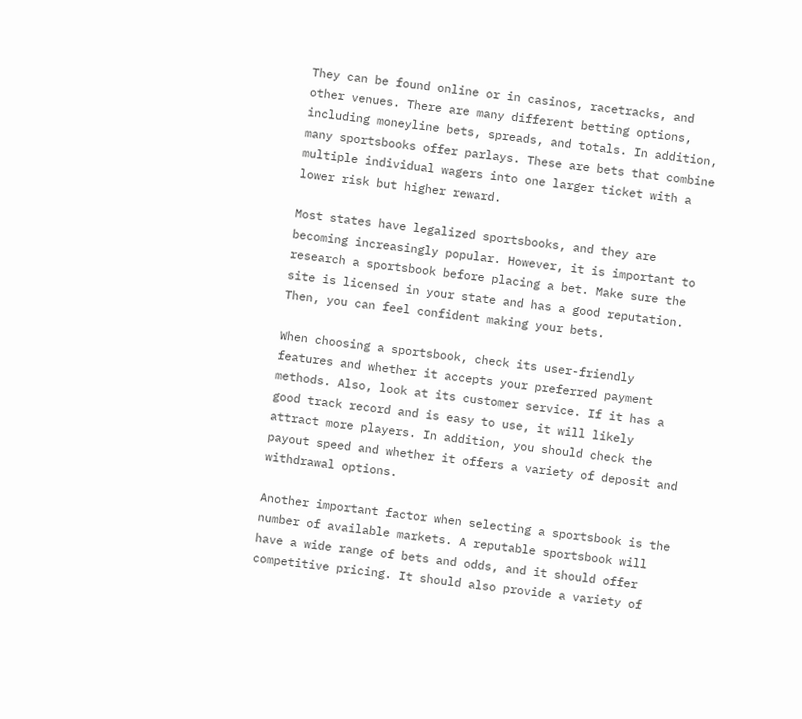They can be found online or in casinos, racetracks, and other venues. There are many different betting options, including moneyline bets, spreads, and totals. In addition, many sportsbooks offer parlays. These are bets that combine multiple individual wagers into one larger ticket with a lower risk but higher reward.

Most states have legalized sportsbooks, and they are becoming increasingly popular. However, it is important to research a sportsbook before placing a bet. Make sure the site is licensed in your state and has a good reputation. Then, you can feel confident making your bets.

When choosing a sportsbook, check its user-friendly features and whether it accepts your preferred payment methods. Also, look at its customer service. If it has a good track record and is easy to use, it will likely attract more players. In addition, you should check the payout speed and whether it offers a variety of deposit and withdrawal options.

Another important factor when selecting a sportsbook is the number of available markets. A reputable sportsbook will have a wide range of bets and odds, and it should offer competitive pricing. It should also provide a variety of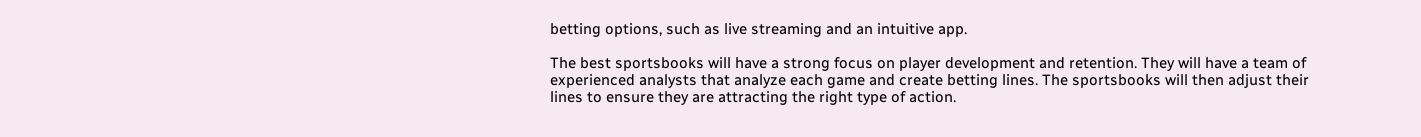betting options, such as live streaming and an intuitive app.

The best sportsbooks will have a strong focus on player development and retention. They will have a team of experienced analysts that analyze each game and create betting lines. The sportsbooks will then adjust their lines to ensure they are attracting the right type of action.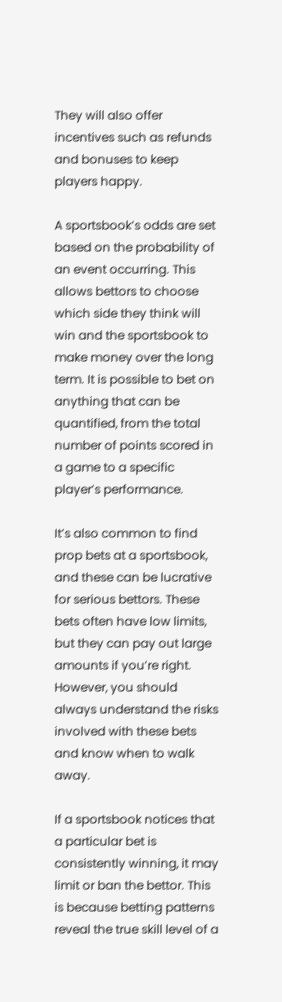They will also offer incentives such as refunds and bonuses to keep players happy.

A sportsbook’s odds are set based on the probability of an event occurring. This allows bettors to choose which side they think will win and the sportsbook to make money over the long term. It is possible to bet on anything that can be quantified, from the total number of points scored in a game to a specific player’s performance.

It’s also common to find prop bets at a sportsbook, and these can be lucrative for serious bettors. These bets often have low limits, but they can pay out large amounts if you’re right. However, you should always understand the risks involved with these bets and know when to walk away.

If a sportsbook notices that a particular bet is consistently winning, it may limit or ban the bettor. This is because betting patterns reveal the true skill level of a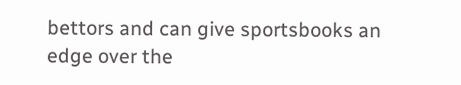bettors and can give sportsbooks an edge over the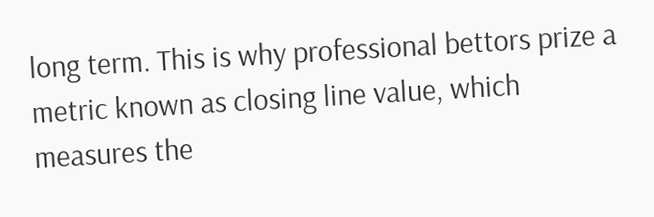long term. This is why professional bettors prize a metric known as closing line value, which measures the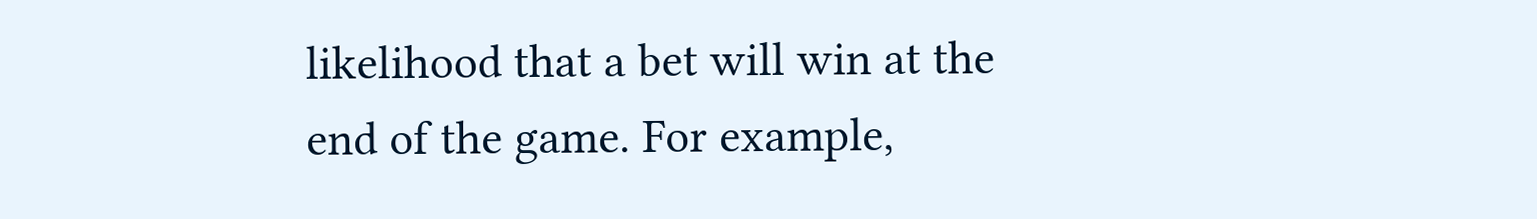likelihood that a bet will win at the end of the game. For example,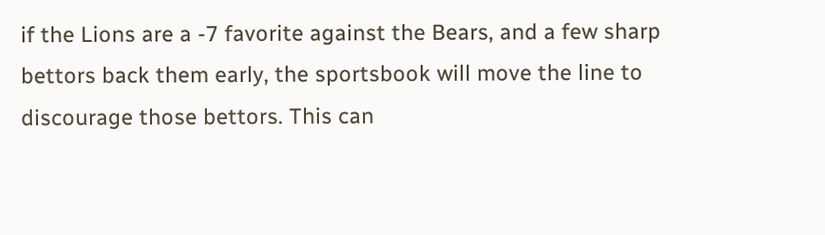if the Lions are a -7 favorite against the Bears, and a few sharp bettors back them early, the sportsbook will move the line to discourage those bettors. This can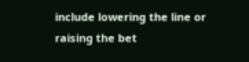include lowering the line or raising the bet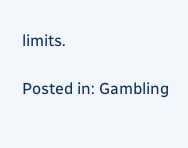limits.

Posted in: Gambling